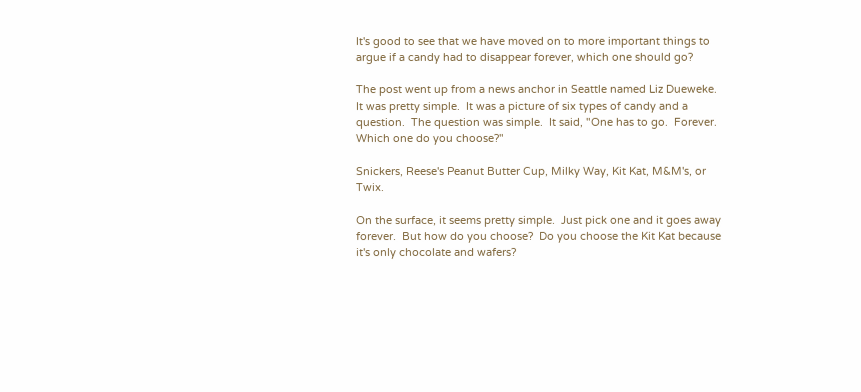It's good to see that we have moved on to more important things to argue if a candy had to disappear forever, which one should go?

The post went up from a news anchor in Seattle named Liz Dueweke.  It was pretty simple.  It was a picture of six types of candy and a question.  The question was simple.  It said, "One has to go.  Forever.  Which one do you choose?"

Snickers, Reese's Peanut Butter Cup, Milky Way, Kit Kat, M&M's, or Twix.

On the surface, it seems pretty simple.  Just pick one and it goes away forever.  But how do you choose?  Do you choose the Kit Kat because it's only chocolate and wafers?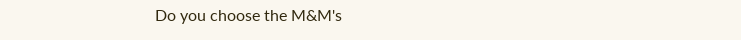Do you choose the M&M's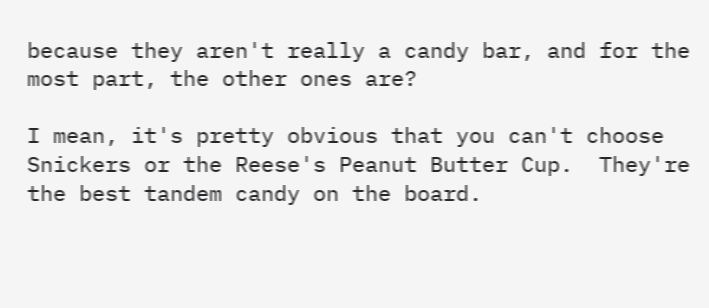because they aren't really a candy bar, and for the most part, the other ones are?

I mean, it's pretty obvious that you can't choose Snickers or the Reese's Peanut Butter Cup.  They're the best tandem candy on the board.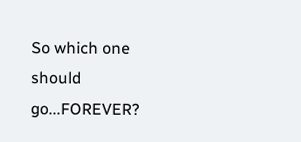So which one should go...FOREVER?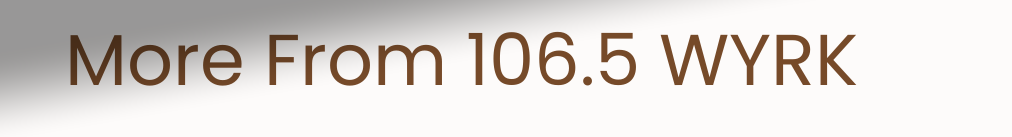More From 106.5 WYRK